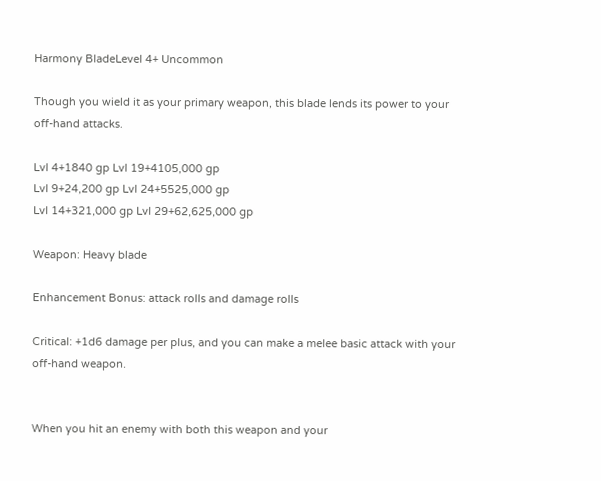Harmony BladeLevel 4+ Uncommon

Though you wield it as your primary weapon, this blade lends its power to your off-hand attacks.

Lvl 4+1840 gp Lvl 19+4105,000 gp
Lvl 9+24,200 gp Lvl 24+5525,000 gp
Lvl 14+321,000 gp Lvl 29+62,625,000 gp

Weapon: Heavy blade

Enhancement Bonus: attack rolls and damage rolls

Critical: +1d6 damage per plus, and you can make a melee basic attack with your off-hand weapon.


When you hit an enemy with both this weapon and your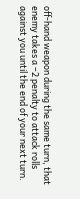off-hand weapon during the same turn, that enemy takes a –2 penalty to attack rolls against you until the end of your next turn.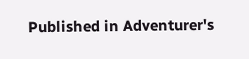Published in Adventurer's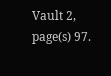Vault 2, page(s) 97.